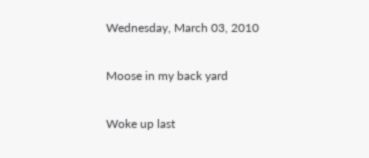Wednesday, March 03, 2010

Moose in my back yard

Woke up last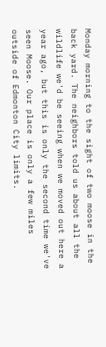Monday morning to the sight of two moose in the back yard. The neighbors told us about all the wildlife we'd be seeing when we moved out here a year ago, but this is only the second time we've seen Moose. Our place is only a few miles outside of Edmonton City limits.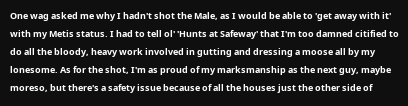One wag asked me why I hadn't shot the Male, as I would be able to 'get away with it' with my Metis status. I had to tell ol' 'Hunts at Safeway' that I'm too damned citified to do all the bloody, heavy work involved in gutting and dressing a moose all by my lonesome. As for the shot, I'm as proud of my marksmanship as the next guy, maybe moreso, but there's a safety issue because of all the houses just the other side of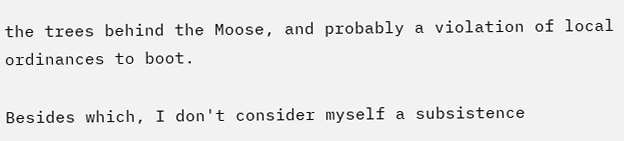the trees behind the Moose, and probably a violation of local ordinances to boot.

Besides which, I don't consider myself a subsistence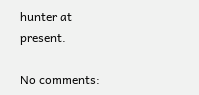hunter at present.

No comments: